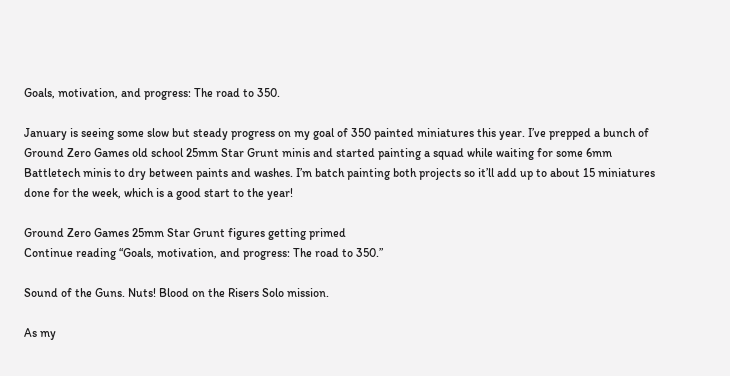Goals, motivation, and progress: The road to 350.

January is seeing some slow but steady progress on my goal of 350 painted miniatures this year. I’ve prepped a bunch of Ground Zero Games old school 25mm Star Grunt minis and started painting a squad while waiting for some 6mm Battletech minis to dry between paints and washes. I’m batch painting both projects so it’ll add up to about 15 miniatures done for the week, which is a good start to the year!

Ground Zero Games 25mm Star Grunt figures getting primed
Continue reading “Goals, motivation, and progress: The road to 350.”

Sound of the Guns. Nuts! Blood on the Risers Solo mission.

As my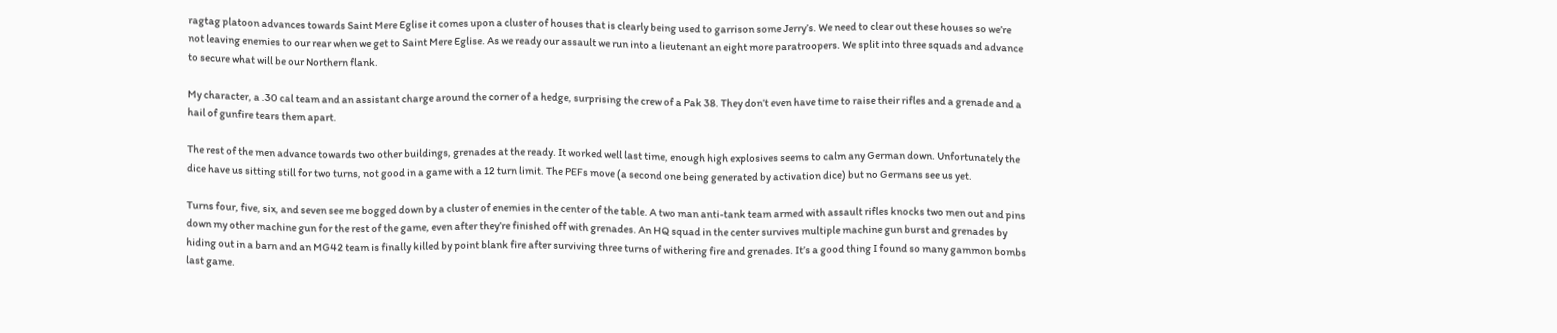ragtag platoon advances towards Saint Mere Eglise it comes upon a cluster of houses that is clearly being used to garrison some Jerry’s. We need to clear out these houses so we’re not leaving enemies to our rear when we get to Saint Mere Eglise. As we ready our assault we run into a lieutenant an eight more paratroopers. We split into three squads and advance to secure what will be our Northern flank.

My character, a .30 cal team and an assistant charge around the corner of a hedge, surprising the crew of a Pak 38. They don’t even have time to raise their rifles and a grenade and a hail of gunfire tears them apart.

The rest of the men advance towards two other buildings, grenades at the ready. It worked well last time, enough high explosives seems to calm any German down. Unfortunately the dice have us sitting still for two turns, not good in a game with a 12 turn limit. The PEFs move (a second one being generated by activation dice) but no Germans see us yet.

Turns four, five, six, and seven see me bogged down by a cluster of enemies in the center of the table. A two man anti-tank team armed with assault rifles knocks two men out and pins down my other machine gun for the rest of the game, even after they’re finished off with grenades. An HQ squad in the center survives multiple machine gun burst and grenades by hiding out in a barn and an MG42 team is finally killed by point blank fire after surviving three turns of withering fire and grenades. It’s a good thing I found so many gammon bombs last game.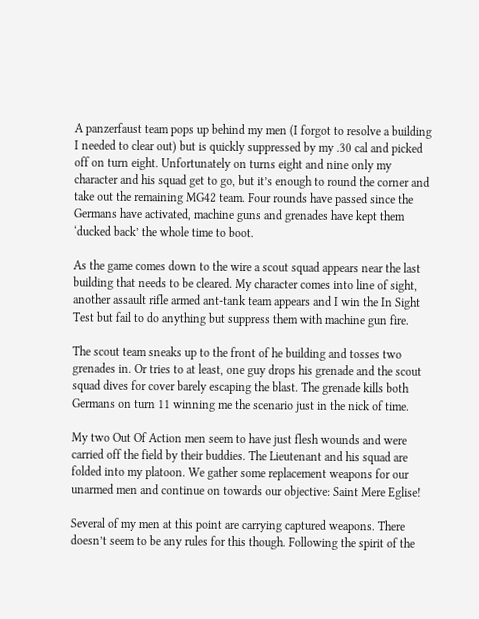A panzerfaust team pops up behind my men (I forgot to resolve a building I needed to clear out) but is quickly suppressed by my .30 cal and picked off on turn eight. Unfortunately on turns eight and nine only my character and his squad get to go, but it’s enough to round the corner and take out the remaining MG42 team. Four rounds have passed since the Germans have activated, machine guns and grenades have kept them ‘ducked back’ the whole time to boot.

As the game comes down to the wire a scout squad appears near the last building that needs to be cleared. My character comes into line of sight, another assault rifle armed ant-tank team appears and I win the In Sight Test but fail to do anything but suppress them with machine gun fire.

The scout team sneaks up to the front of he building and tosses two grenades in. Or tries to at least, one guy drops his grenade and the scout squad dives for cover barely escaping the blast. The grenade kills both Germans on turn 11 winning me the scenario just in the nick of time.

My two Out Of Action men seem to have just flesh wounds and were carried off the field by their buddies. The Lieutenant and his squad are folded into my platoon. We gather some replacement weapons for our unarmed men and continue on towards our objective: Saint Mere Eglise!

Several of my men at this point are carrying captured weapons. There doesn’t seem to be any rules for this though. Following the spirit of the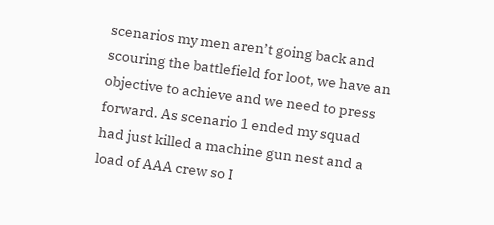scenarios my men aren’t going back and scouring the battlefield for loot, we have an objective to achieve and we need to press forward. As scenario 1 ended my squad had just killed a machine gun nest and a load of AAA crew so I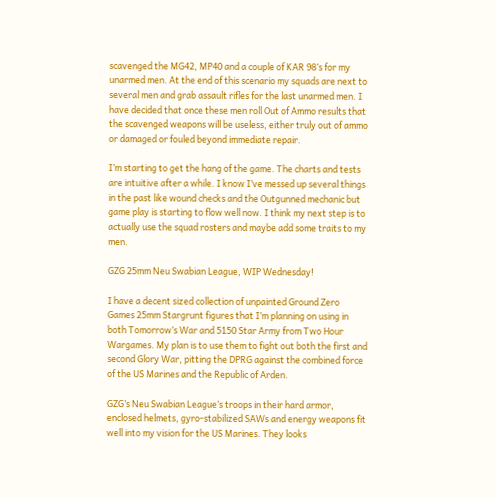scavenged the MG42, MP40 and a couple of KAR 98’s for my unarmed men. At the end of this scenario my squads are next to several men and grab assault rifles for the last unarmed men. I have decided that once these men roll Out of Ammo results that the scavenged weapons will be useless, either truly out of ammo or damaged or fouled beyond immediate repair.

I’m starting to get the hang of the game. The charts and tests are intuitive after a while. I know I’ve messed up several things in the past like wound checks and the Outgunned mechanic but game play is starting to flow well now. I think my next step is to actually use the squad rosters and maybe add some traits to my men.

GZG 25mm Neu Swabian League, WIP Wednesday!

I have a decent sized collection of unpainted Ground Zero Games 25mm Stargrunt figures that I’m planning on using in both Tomorrow’s War and 5150 Star Army from Two Hour Wargames. My plan is to use them to fight out both the first and second Glory War, pitting the DPRG against the combined force of the US Marines and the Republic of Arden.

GZG’s Neu Swabian League’s troops in their hard armor, enclosed helmets, gyro-stabilized SAWs and energy weapons fit well into my vision for the US Marines. They looks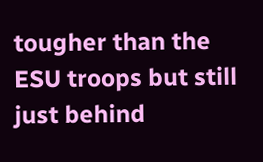tougher than the ESU troops but still just behind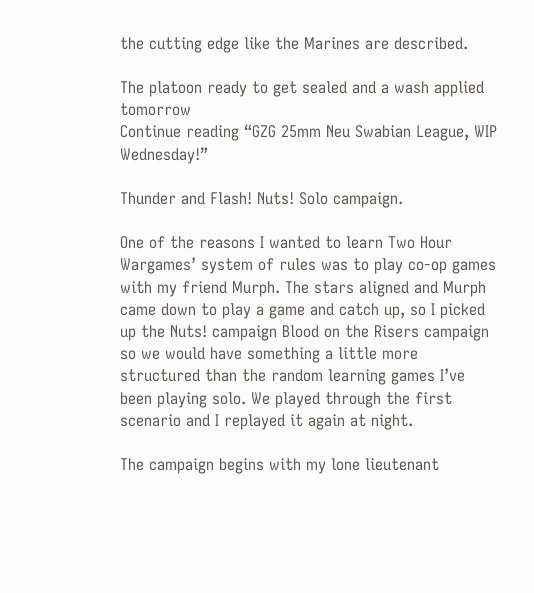the cutting edge like the Marines are described.

The platoon ready to get sealed and a wash applied tomorrow
Continue reading “GZG 25mm Neu Swabian League, WIP Wednesday!”

Thunder and Flash! Nuts! Solo campaign.

One of the reasons I wanted to learn Two Hour Wargames’ system of rules was to play co-op games with my friend Murph. The stars aligned and Murph came down to play a game and catch up, so I picked up the Nuts! campaign Blood on the Risers campaign so we would have something a little more structured than the random learning games I’ve been playing solo. We played through the first scenario and I replayed it again at night.

The campaign begins with my lone lieutenant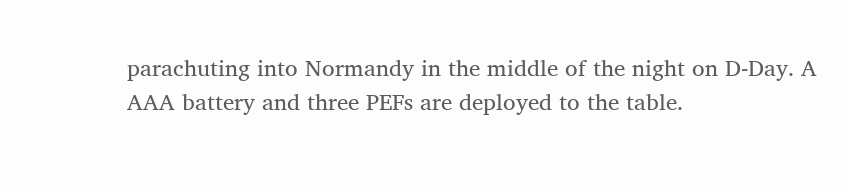parachuting into Normandy in the middle of the night on D-Day. A AAA battery and three PEFs are deployed to the table.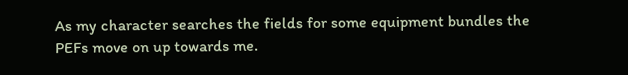As my character searches the fields for some equipment bundles the PEFs move on up towards me.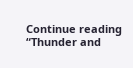Continue reading “Thunder and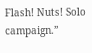Flash! Nuts! Solo campaign.”